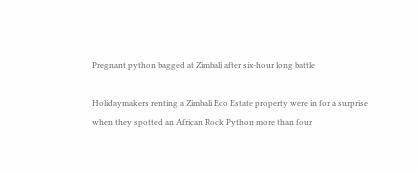Pregnant python bagged at Zimbali after six-hour long battle

Holidaymakers renting a Zimbali Eco Estate property were in for a surprise when they spotted an African Rock Python more than four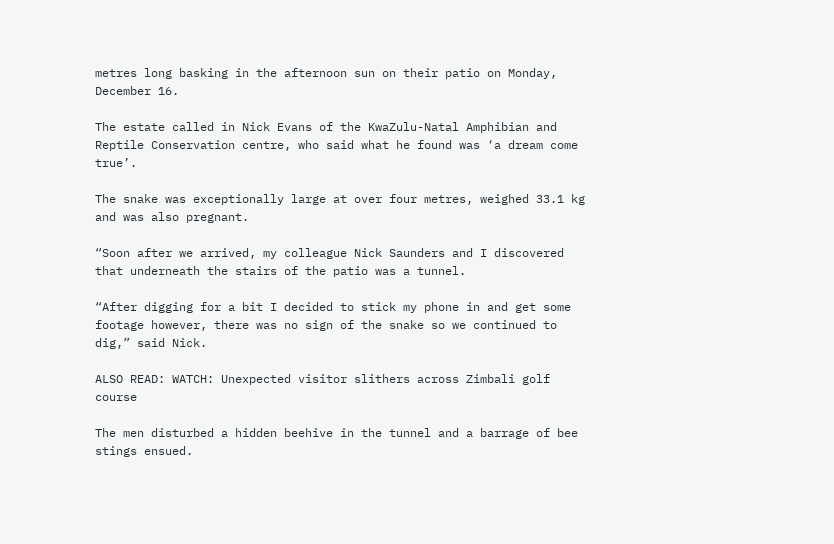metres long basking in the afternoon sun on their patio on Monday, December 16.

The estate called in Nick Evans of the KwaZulu-Natal Amphibian and Reptile Conservation centre, who said what he found was ‘a dream come true’.

The snake was exceptionally large at over four metres, weighed 33.1 kg and was also pregnant.

“Soon after we arrived, my colleague Nick Saunders and I discovered that underneath the stairs of the patio was a tunnel.

“After digging for a bit I decided to stick my phone in and get some footage however, there was no sign of the snake so we continued to dig,” said Nick.

ALSO READ: WATCH: Unexpected visitor slithers across Zimbali golf course

The men disturbed a hidden beehive in the tunnel and a barrage of bee stings ensued.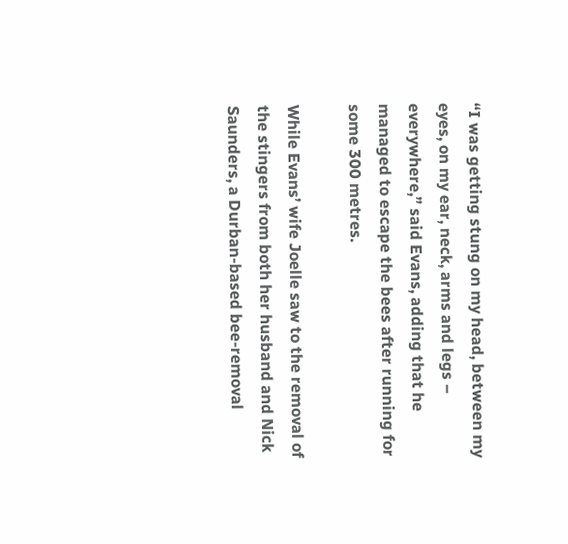“I was getting stung on my head, between my eyes, on my ear, neck, arms and legs – everywhere,” said Evans, adding that he managed to escape the bees after running for some 300 metres.

While Evans’ wife Joelle saw to the removal of the stingers from both her husband and Nick Saunders, a Durban-based bee-removal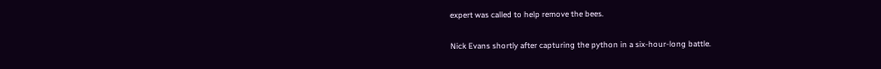expert was called to help remove the bees.

Nick Evans shortly after capturing the python in a six-hour-long battle.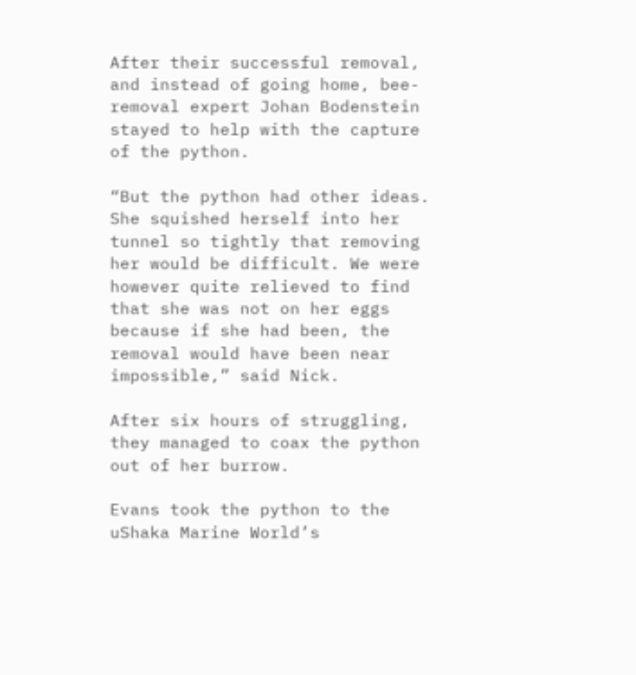After their successful removal, and instead of going home, bee-removal expert Johan Bodenstein stayed to help with the capture of the python.

“But the python had other ideas. She squished herself into her tunnel so tightly that removing her would be difficult. We were however quite relieved to find that she was not on her eggs because if she had been, the removal would have been near impossible,” said Nick.

After six hours of struggling, they managed to coax the python out of her burrow.

Evans took the python to the uShaka Marine World’s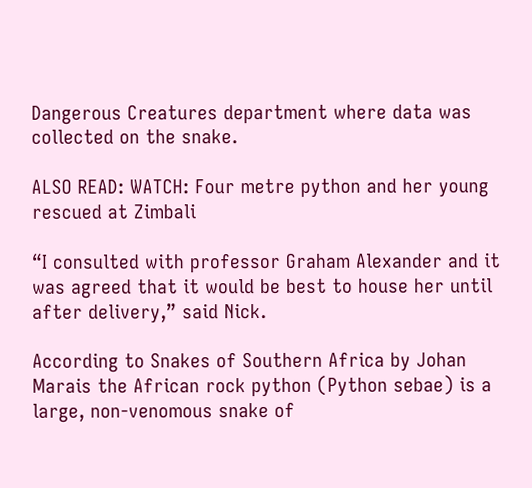Dangerous Creatures department where data was collected on the snake.

ALSO READ: WATCH: Four metre python and her young rescued at Zimbali

“I consulted with professor Graham Alexander and it was agreed that it would be best to house her until after delivery,” said Nick.

According to Snakes of Southern Africa by Johan Marais the African rock python (Python sebae) is a large, non-venomous snake of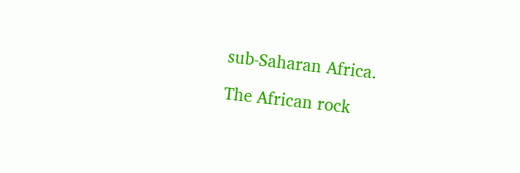sub-Saharan Africa.

The African rock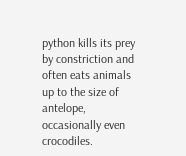python kills its prey by constriction and often eats animals up to the size of antelope, occasionally even crocodiles.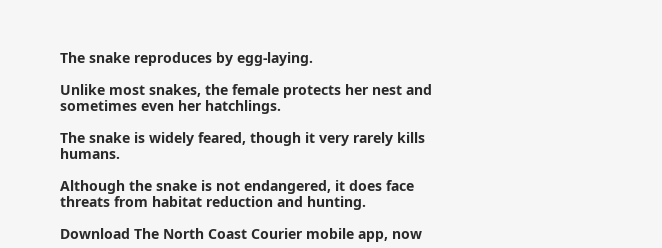The snake reproduces by egg-laying.

Unlike most snakes, the female protects her nest and sometimes even her hatchlings.

The snake is widely feared, though it very rarely kills humans.

Although the snake is not endangered, it does face threats from habitat reduction and hunting.

Download The North Coast Courier mobile app, now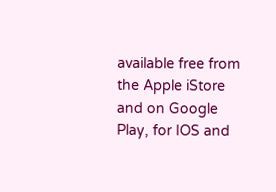available free from the Apple iStore and on Google Play, for IOS and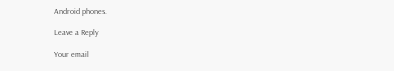Android phones.

Leave a Reply

Your email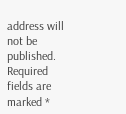address will not be published. Required fields are marked *